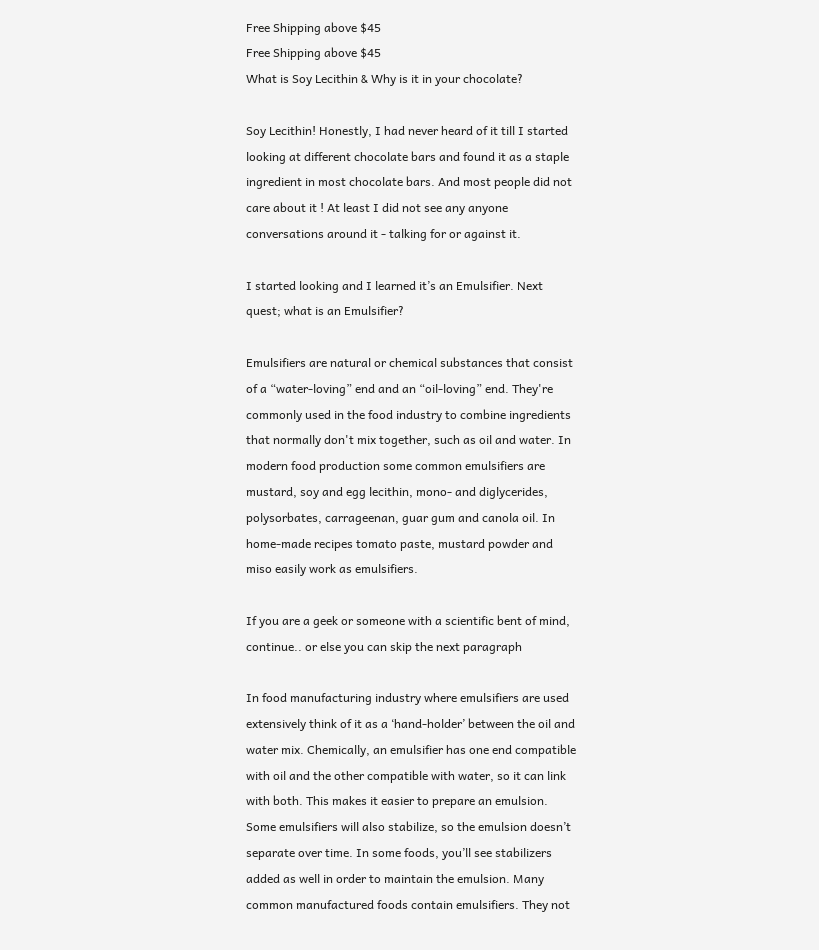Free Shipping above $45
Free Shipping above $45
What is Soy Lecithin & Why is it in your chocolate?

Soy Lecithin! Honestly, I had never heard of it till I started looking at different chocolate bars and found it as a staple ingredient in most chocolate bars. And most people did not care about it ! At least I did not see any anyone conversations around it - talking for or against it.

I started looking and I learned it’s an Emulsifier. Next quest; what is an Emulsifier?

Emulsifiers are natural or chemical substances that consist of a “water-loving” end and an “oil-loving” end. They're commonly used in the food industry to combine ingredients that normally don't mix together, such as oil and water. In modern food production some common emulsifiers are mustard, soy and egg lecithin, mono- and diglycerides, polysorbates, carrageenan, guar gum and canola oil. In home-made recipes tomato paste, mustard powder and miso easily work as emulsifiers.

If you are a geek or someone with a scientific bent of mind, continue.. or else you can skip the next paragraph

In food manufacturing industry where emulsifiers are used extensively think of it as a ‘hand-holder’ between the oil and water mix. Chemically, an emulsifier has one end compatible with oil and the other compatible with water, so it can link with both. This makes it easier to prepare an emulsion. Some emulsifiers will also stabilize, so the emulsion doesn’t separate over time. In some foods, you’ll see stabilizers added as well in order to maintain the emulsion. Many common manufactured foods contain emulsifiers. They not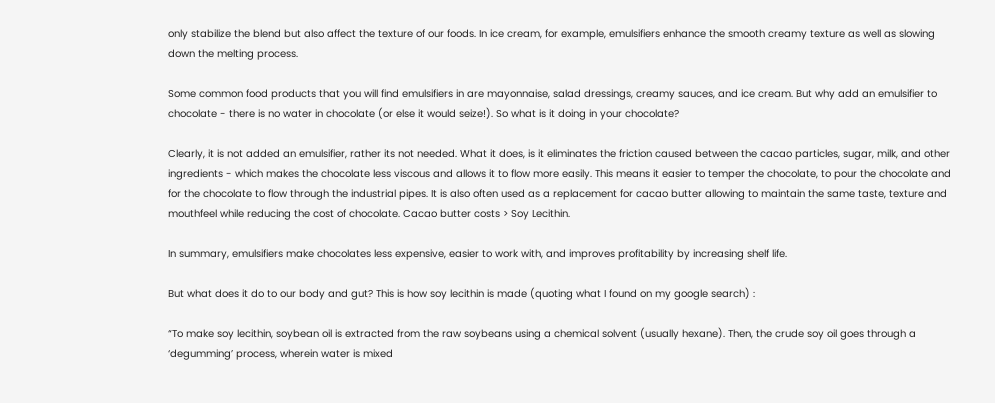only stabilize the blend but also affect the texture of our foods. In ice cream, for example, emulsifiers enhance the smooth creamy texture as well as slowing down the melting process.

Some common food products that you will find emulsifiers in are mayonnaise, salad dressings, creamy sauces, and ice cream. But why add an emulsifier to chocolate - there is no water in chocolate (or else it would seize!). So what is it doing in your chocolate?

Clearly, it is not added an emulsifier, rather its not needed. What it does, is it eliminates the friction caused between the cacao particles, sugar, milk, and other ingredients - which makes the chocolate less viscous and allows it to flow more easily. This means it easier to temper the chocolate, to pour the chocolate and for the chocolate to flow through the industrial pipes. It is also often used as a replacement for cacao butter allowing to maintain the same taste, texture and mouthfeel while reducing the cost of chocolate. Cacao butter costs > Soy Lecithin.

In summary, emulsifiers make chocolates less expensive, easier to work with, and improves profitability by increasing shelf life.

But what does it do to our body and gut? This is how soy lecithin is made (quoting what I found on my google search) :

“To make soy lecithin, soybean oil is extracted from the raw soybeans using a chemical solvent (usually hexane). Then, the crude soy oil goes through a ‘degumming’ process, wherein water is mixed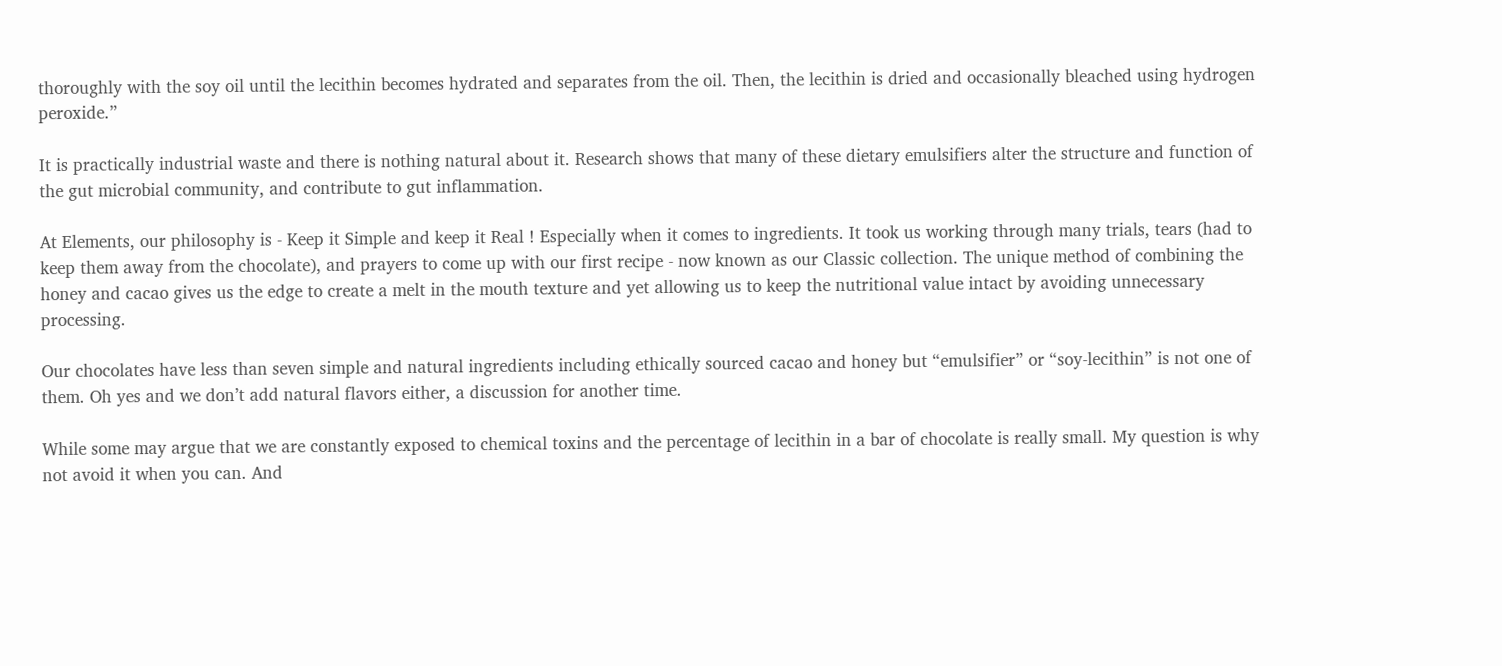thoroughly with the soy oil until the lecithin becomes hydrated and separates from the oil. Then, the lecithin is dried and occasionally bleached using hydrogen peroxide.”

It is practically industrial waste and there is nothing natural about it. Research shows that many of these dietary emulsifiers alter the structure and function of the gut microbial community, and contribute to gut inflammation.

At Elements, our philosophy is - Keep it Simple and keep it Real ! Especially when it comes to ingredients. It took us working through many trials, tears (had to keep them away from the chocolate), and prayers to come up with our first recipe - now known as our Classic collection. The unique method of combining the honey and cacao gives us the edge to create a melt in the mouth texture and yet allowing us to keep the nutritional value intact by avoiding unnecessary processing.

Our chocolates have less than seven simple and natural ingredients including ethically sourced cacao and honey but “emulsifier” or “soy-lecithin” is not one of them. Oh yes and we don’t add natural flavors either, a discussion for another time.

While some may argue that we are constantly exposed to chemical toxins and the percentage of lecithin in a bar of chocolate is really small. My question is why not avoid it when you can. And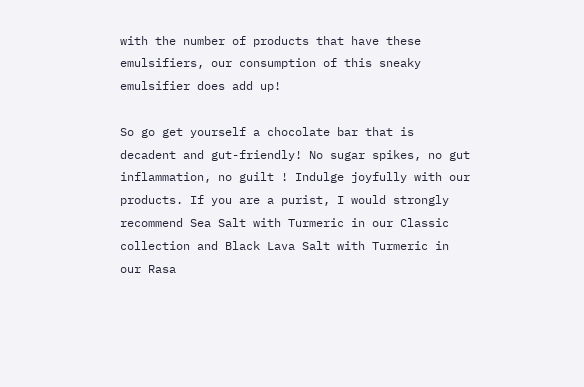with the number of products that have these emulsifiers, our consumption of this sneaky emulsifier does add up!

So go get yourself a chocolate bar that is decadent and gut-friendly! No sugar spikes, no gut inflammation, no guilt ! Indulge joyfully with our products. If you are a purist, I would strongly recommend Sea Salt with Turmeric in our Classic collection and Black Lava Salt with Turmeric in our Rasa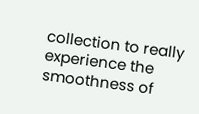collection to really experience the smoothness of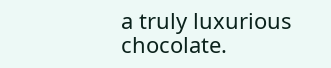a truly luxurious chocolate.